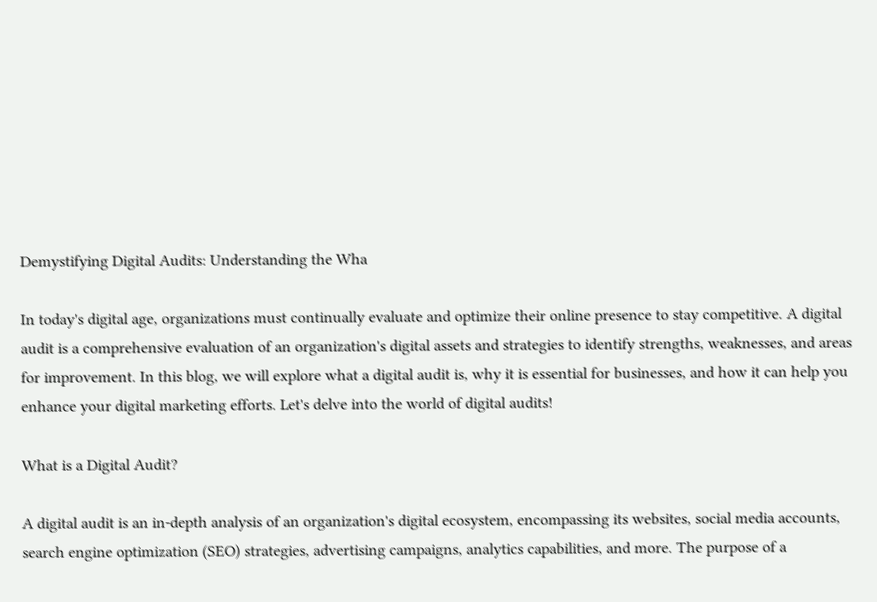Demystifying Digital Audits: Understanding the Wha

In today's digital age, organizations must continually evaluate and optimize their online presence to stay competitive. A digital audit is a comprehensive evaluation of an organization's digital assets and strategies to identify strengths, weaknesses, and areas for improvement. In this blog, we will explore what a digital audit is, why it is essential for businesses, and how it can help you enhance your digital marketing efforts. Let's delve into the world of digital audits!

What is a Digital Audit?

A digital audit is an in-depth analysis of an organization's digital ecosystem, encompassing its websites, social media accounts, search engine optimization (SEO) strategies, advertising campaigns, analytics capabilities, and more. The purpose of a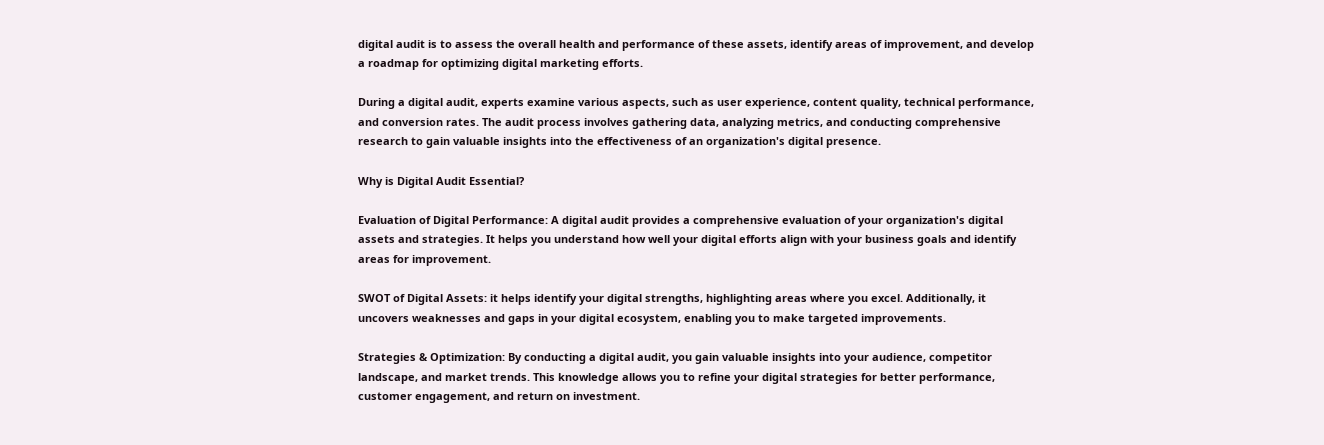digital audit is to assess the overall health and performance of these assets, identify areas of improvement, and develop a roadmap for optimizing digital marketing efforts.

During a digital audit, experts examine various aspects, such as user experience, content quality, technical performance, and conversion rates. The audit process involves gathering data, analyzing metrics, and conducting comprehensive research to gain valuable insights into the effectiveness of an organization's digital presence.

Why is Digital Audit Essential?

Evaluation of Digital Performance: A digital audit provides a comprehensive evaluation of your organization's digital assets and strategies. It helps you understand how well your digital efforts align with your business goals and identify areas for improvement.

SWOT of Digital Assets: it helps identify your digital strengths, highlighting areas where you excel. Additionally, it uncovers weaknesses and gaps in your digital ecosystem, enabling you to make targeted improvements.

Strategies & Optimization: By conducting a digital audit, you gain valuable insights into your audience, competitor landscape, and market trends. This knowledge allows you to refine your digital strategies for better performance, customer engagement, and return on investment.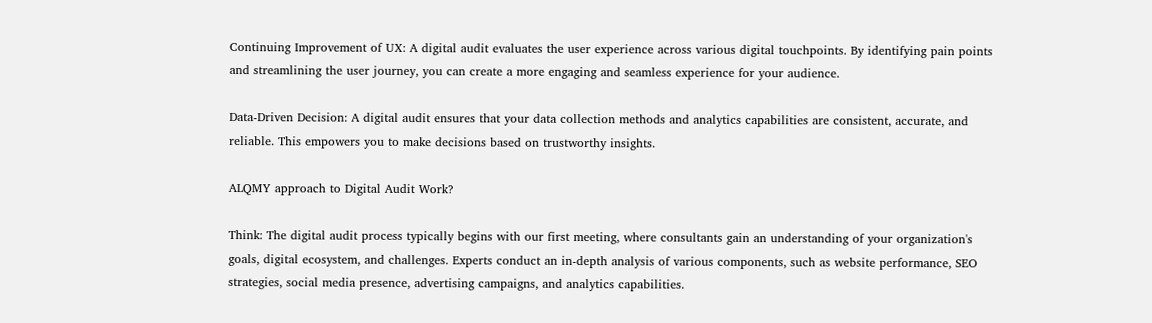Continuing Improvement of UX: A digital audit evaluates the user experience across various digital touchpoints. By identifying pain points and streamlining the user journey, you can create a more engaging and seamless experience for your audience.

Data-Driven Decision: A digital audit ensures that your data collection methods and analytics capabilities are consistent, accurate, and reliable. This empowers you to make decisions based on trustworthy insights.

ALQMY approach to Digital Audit Work?

Think: The digital audit process typically begins with our first meeting, where consultants gain an understanding of your organization's goals, digital ecosystem, and challenges. Experts conduct an in-depth analysis of various components, such as website performance, SEO strategies, social media presence, advertising campaigns, and analytics capabilities.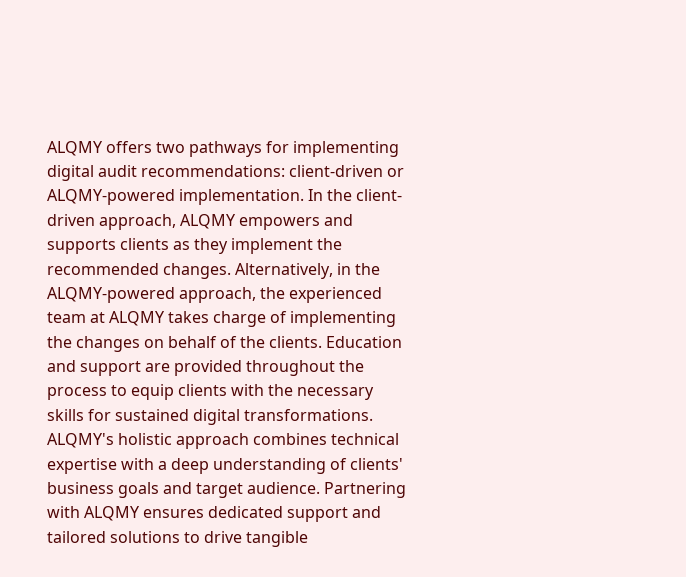ALQMY offers two pathways for implementing digital audit recommendations: client-driven or ALQMY-powered implementation. In the client-driven approach, ALQMY empowers and supports clients as they implement the recommended changes. Alternatively, in the ALQMY-powered approach, the experienced team at ALQMY takes charge of implementing the changes on behalf of the clients. Education and support are provided throughout the process to equip clients with the necessary skills for sustained digital transformations. ALQMY's holistic approach combines technical expertise with a deep understanding of clients' business goals and target audience. Partnering with ALQMY ensures dedicated support and tailored solutions to drive tangible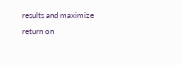results and maximize return on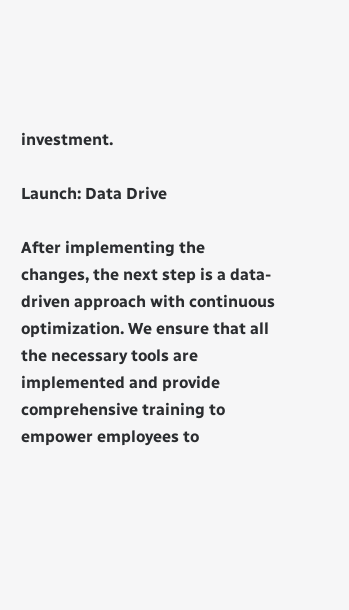investment.

Launch: Data Drive

After implementing the changes, the next step is a data-driven approach with continuous optimization. We ensure that all the necessary tools are implemented and provide comprehensive training to empower employees to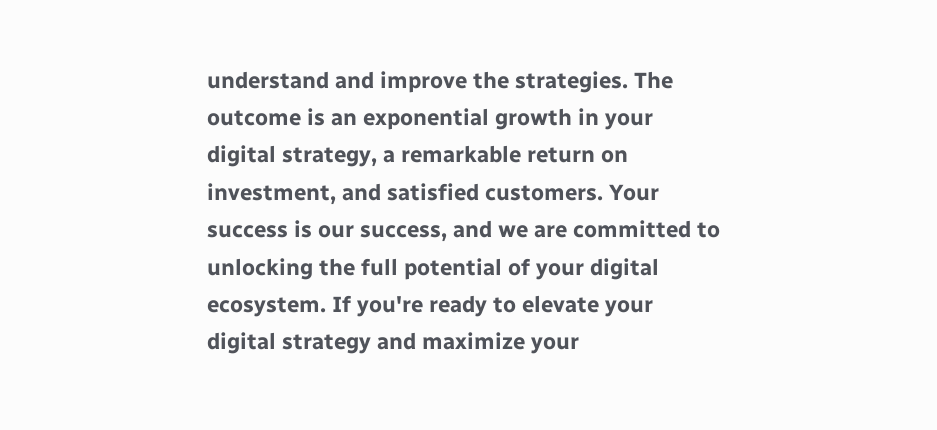understand and improve the strategies. The outcome is an exponential growth in your digital strategy, a remarkable return on investment, and satisfied customers. Your success is our success, and we are committed to unlocking the full potential of your digital ecosystem. If you're ready to elevate your digital strategy and maximize your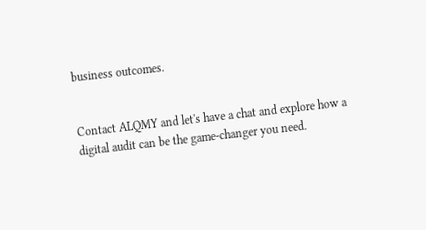business outcomes.


Contact ALQMY and let's have a chat and explore how a digital audit can be the game-changer you need.